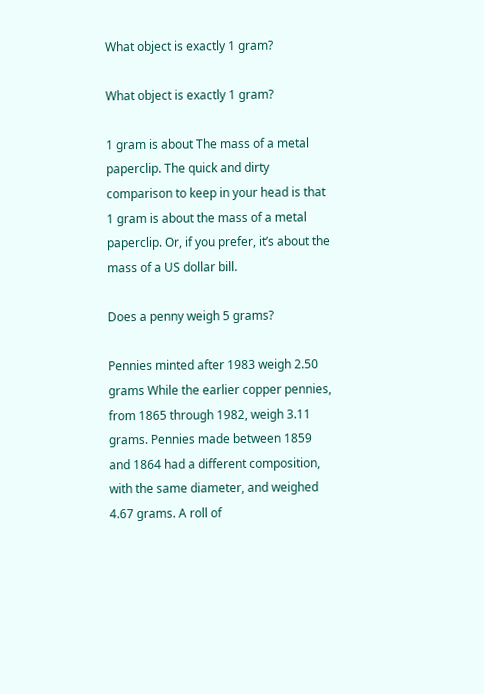What object is exactly 1 gram?

What object is exactly 1 gram?

1 gram is about The mass of a metal paperclip. The quick and dirty comparison to keep in your head is that 1 gram is about the mass of a metal paperclip. Or, if you prefer, it’s about the mass of a US dollar bill.

Does a penny weigh 5 grams?

Pennies minted after 1983 weigh 2.50 grams While the earlier copper pennies, from 1865 through 1982, weigh 3.11 grams. Pennies made between 1859 and 1864 had a different composition, with the same diameter, and weighed 4.67 grams. A roll of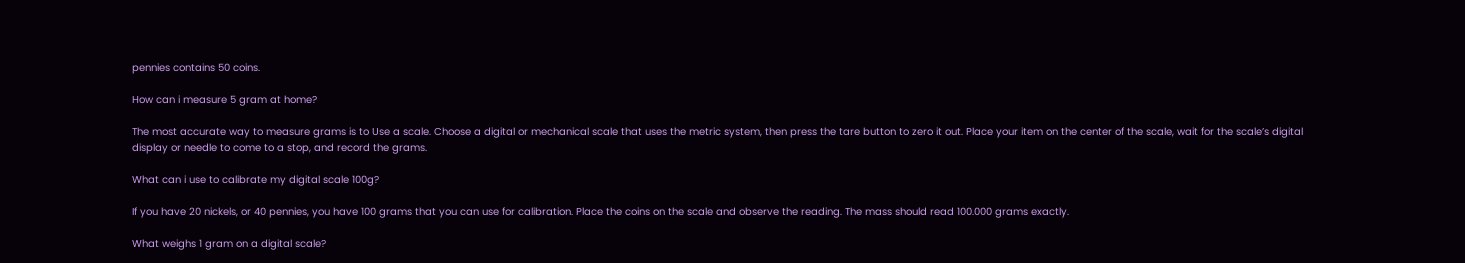pennies contains 50 coins.

How can i measure 5 gram at home?

The most accurate way to measure grams is to Use a scale. Choose a digital or mechanical scale that uses the metric system, then press the tare button to zero it out. Place your item on the center of the scale, wait for the scale’s digital display or needle to come to a stop, and record the grams.

What can i use to calibrate my digital scale 100g?

If you have 20 nickels, or 40 pennies, you have 100 grams that you can use for calibration. Place the coins on the scale and observe the reading. The mass should read 100.000 grams exactly.

What weighs 1 gram on a digital scale?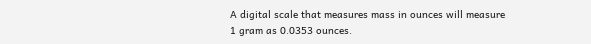A digital scale that measures mass in ounces will measure 1 gram as 0.0353 ounces.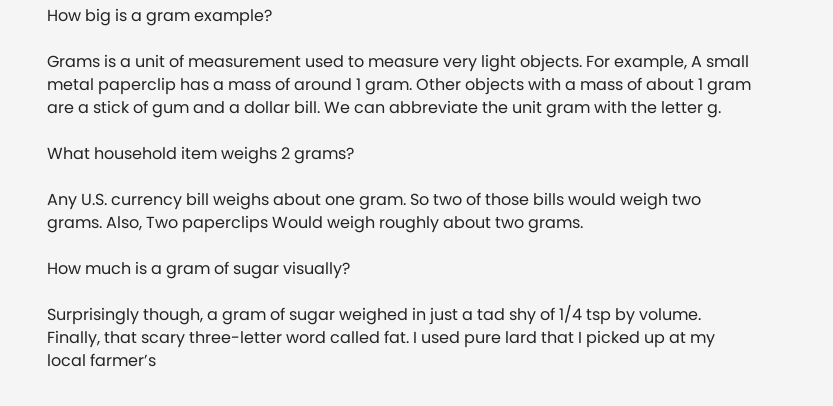How big is a gram example?

Grams is a unit of measurement used to measure very light objects. For example, A small metal paperclip has a mass of around 1 gram. Other objects with a mass of about 1 gram are a stick of gum and a dollar bill. We can abbreviate the unit gram with the letter g.

What household item weighs 2 grams?

Any U.S. currency bill weighs about one gram. So two of those bills would weigh two grams. Also, Two paperclips Would weigh roughly about two grams.

How much is a gram of sugar visually?

Surprisingly though, a gram of sugar weighed in just a tad shy of 1/4 tsp by volume. Finally, that scary three-letter word called fat. I used pure lard that I picked up at my local farmer’s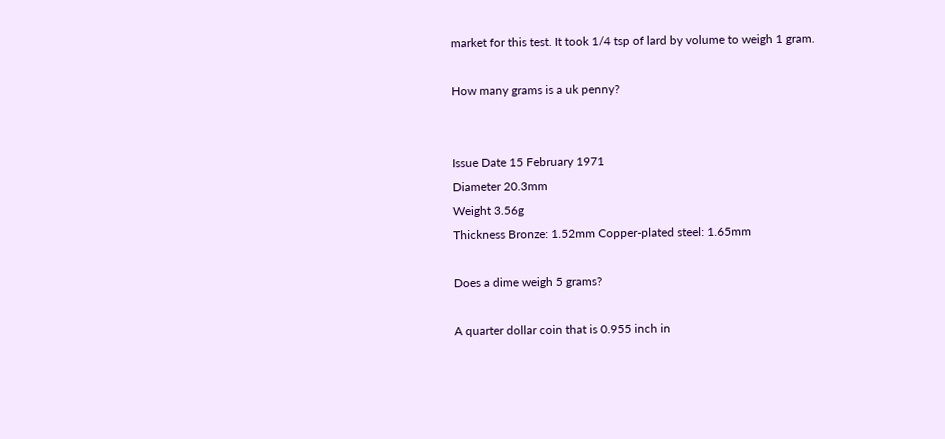market for this test. It took 1/4 tsp of lard by volume to weigh 1 gram.

How many grams is a uk penny?


Issue Date 15 February 1971
Diameter 20.3mm
Weight 3.56g
Thickness Bronze: 1.52mm Copper-plated steel: 1.65mm

Does a dime weigh 5 grams?

A quarter dollar coin that is 0.955 inch in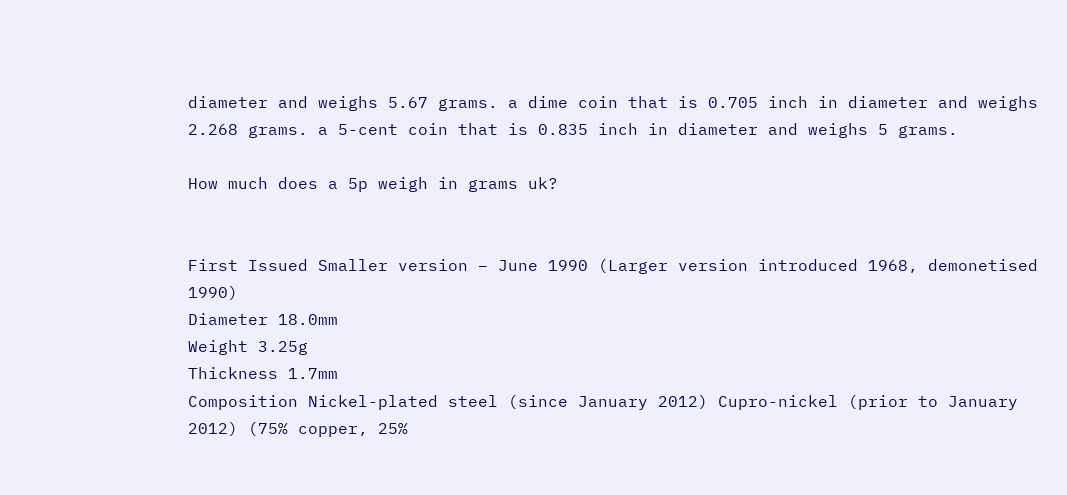diameter and weighs 5.67 grams. a dime coin that is 0.705 inch in diameter and weighs 2.268 grams. a 5-cent coin that is 0.835 inch in diameter and weighs 5 grams.

How much does a 5p weigh in grams uk?


First Issued Smaller version – June 1990 (Larger version introduced 1968, demonetised 1990)
Diameter 18.0mm
Weight 3.25g
Thickness 1.7mm
Composition Nickel-plated steel (since January 2012) Cupro-nickel (prior to January 2012) (75% copper, 25%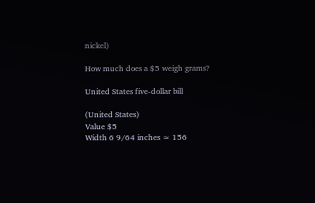nickel)

How much does a $5 weigh grams?

United States five-dollar bill

(United States)
Value $5
Width 6 9/64 inches ≈ 156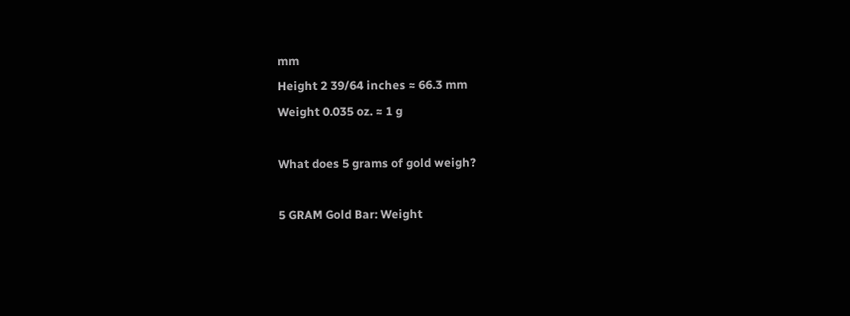mm
Height 2 39/64 inches ≈ 66.3 mm
Weight 0.035 oz. ≈ 1 g

What does 5 grams of gold weigh?

5 GRAM Gold Bar: Weight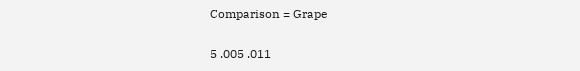Comparison = Grape

5 .005 .011